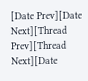[Date Prev][Date Next][Thread Prev][Thread Next][Date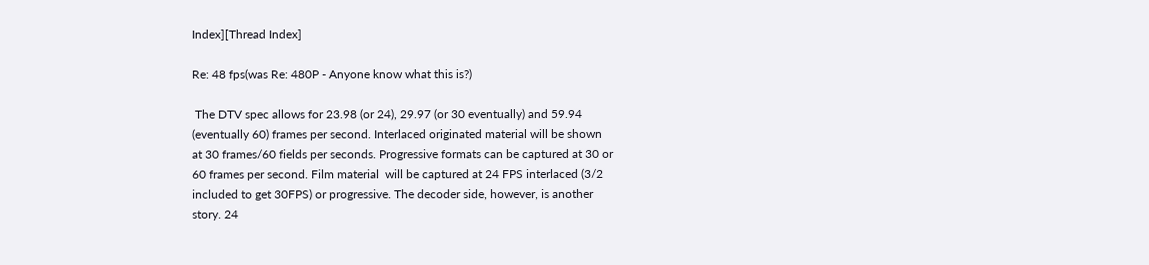Index][Thread Index]

Re: 48 fps(was Re: 480P - Anyone know what this is?)

 The DTV spec allows for 23.98 (or 24), 29.97 (or 30 eventually) and 59.94
(eventually 60) frames per second. Interlaced originated material will be shown
at 30 frames/60 fields per seconds. Progressive formats can be captured at 30 or
60 frames per second. Film material  will be captured at 24 FPS interlaced (3/2
included to get 30FPS) or progressive. The decoder side, however, is another
story. 24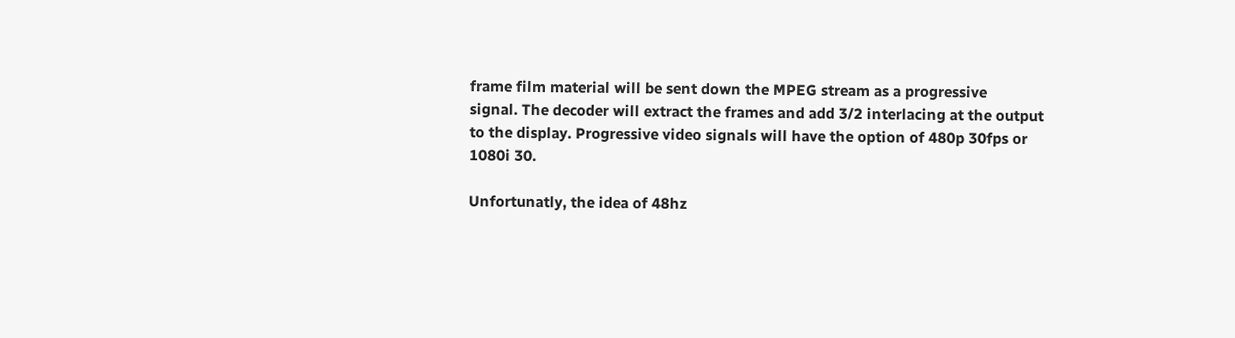frame film material will be sent down the MPEG stream as a progressive
signal. The decoder will extract the frames and add 3/2 interlacing at the output
to the display. Progressive video signals will have the option of 480p 30fps or
1080i 30.

Unfortunatly, the idea of 48hz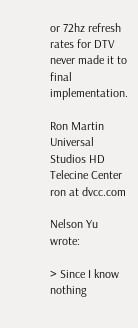or 72hz refresh rates for DTV never made it to
final implementation.

Ron Martin
Universal Studios HD Telecine Center
ron at dvcc.com

Nelson Yu wrote:

> Since I know nothing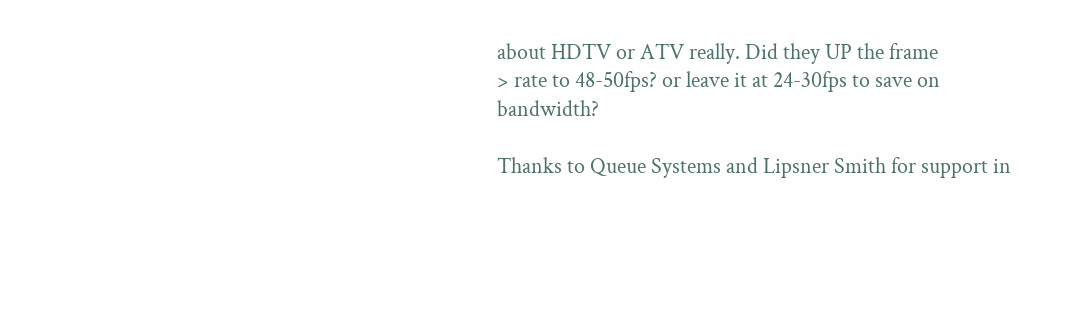about HDTV or ATV really. Did they UP the frame
> rate to 48-50fps? or leave it at 24-30fps to save on bandwidth?

Thanks to Queue Systems and Lipsner Smith for support in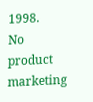1998.
No product marketing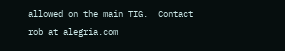allowed on the main TIG.  Contact rob at alegria.com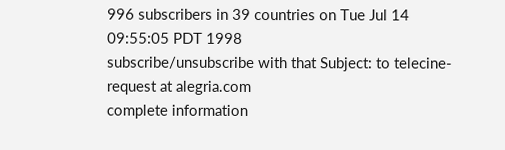996 subscribers in 39 countries on Tue Jul 14 09:55:05 PDT 1998
subscribe/unsubscribe with that Subject: to telecine-request at alegria.com
complete information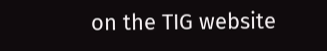on the TIG website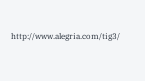http://www.alegria.com/tig3/